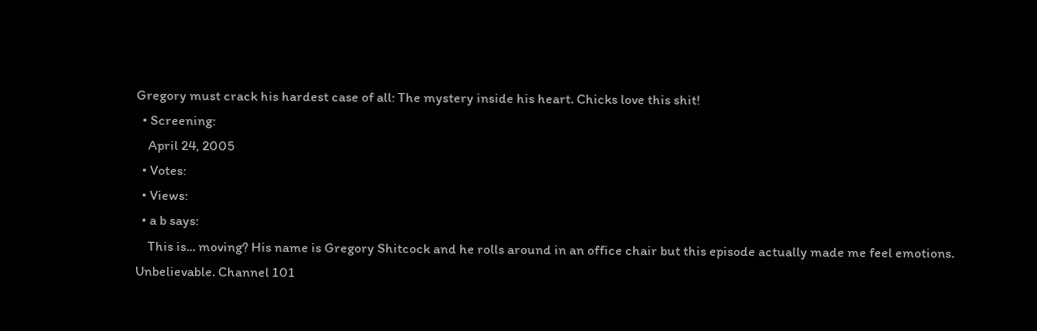Gregory must crack his hardest case of all: The mystery inside his heart. Chicks love this shit!
  • Screening:
    April 24, 2005
  • Votes:
  • Views:
  • a b says:
    This is... moving? His name is Gregory Shitcock and he rolls around in an office chair but this episode actually made me feel emotions. Unbelievable. Channel 101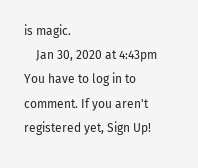is magic.
    Jan 30, 2020 at 4:43pm
You have to log in to comment. If you aren't registered yet, Sign Up!